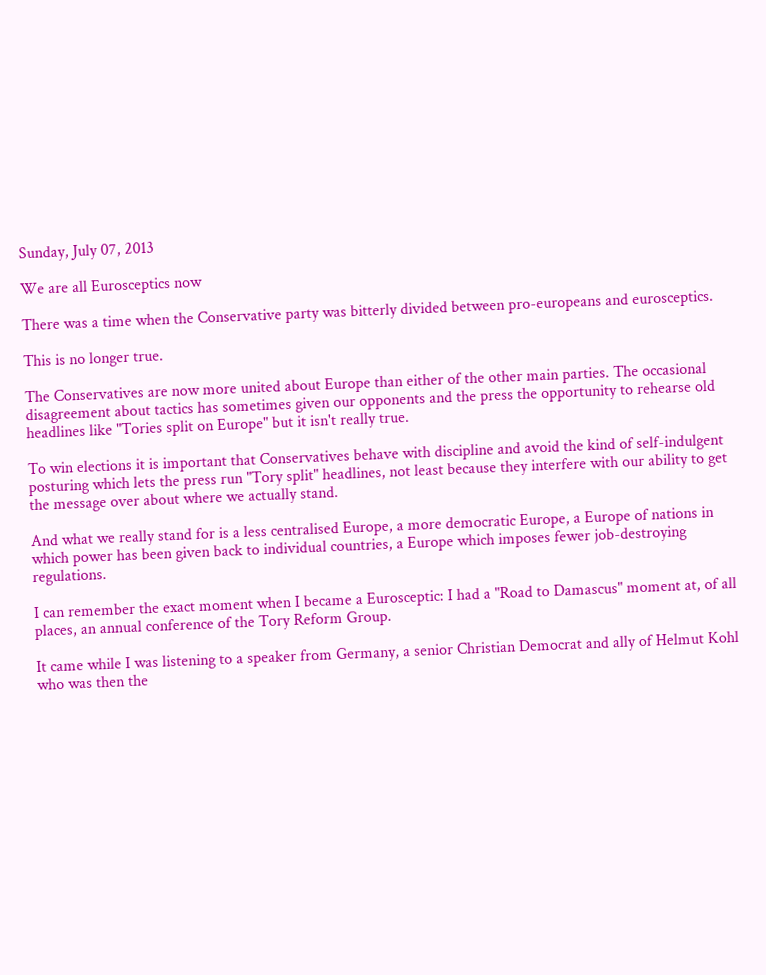Sunday, July 07, 2013

We are all Eurosceptics now

There was a time when the Conservative party was bitterly divided between pro-europeans and eurosceptics.

This is no longer true.

The Conservatives are now more united about Europe than either of the other main parties. The occasional disagreement about tactics has sometimes given our opponents and the press the opportunity to rehearse old headlines like "Tories split on Europe" but it isn't really true.

To win elections it is important that Conservatives behave with discipline and avoid the kind of self-indulgent posturing which lets the press run "Tory split" headlines, not least because they interfere with our ability to get the message over about where we actually stand.

And what we really stand for is a less centralised Europe, a more democratic Europe, a Europe of nations in which power has been given back to individual countries, a Europe which imposes fewer job-destroying regulations.

I can remember the exact moment when I became a Eurosceptic: I had a "Road to Damascus" moment at, of all places, an annual conference of the Tory Reform Group.

It came while I was listening to a speaker from Germany, a senior Christian Democrat and ally of Helmut Kohl who was then the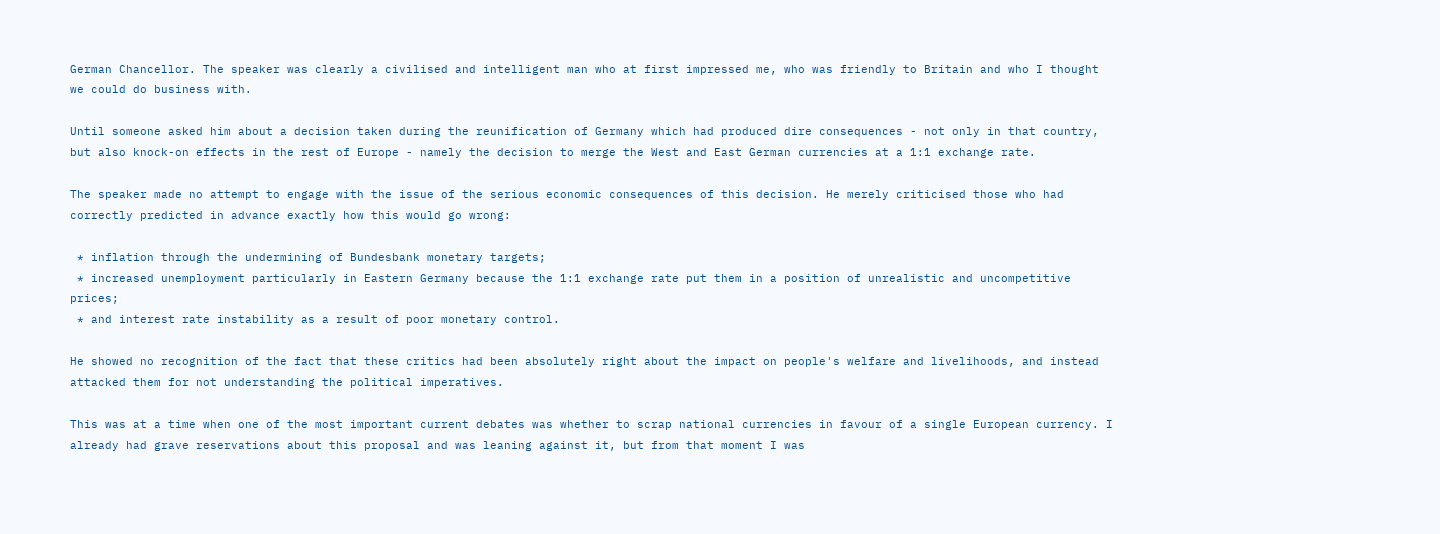German Chancellor. The speaker was clearly a civilised and intelligent man who at first impressed me, who was friendly to Britain and who I thought we could do business with.

Until someone asked him about a decision taken during the reunification of Germany which had produced dire consequences - not only in that country, but also knock-on effects in the rest of Europe - namely the decision to merge the West and East German currencies at a 1:1 exchange rate.

The speaker made no attempt to engage with the issue of the serious economic consequences of this decision. He merely criticised those who had correctly predicted in advance exactly how this would go wrong:

 * inflation through the undermining of Bundesbank monetary targets;
 * increased unemployment particularly in Eastern Germany because the 1:1 exchange rate put them in a position of unrealistic and uncompetitive prices;
 * and interest rate instability as a result of poor monetary control.

He showed no recognition of the fact that these critics had been absolutely right about the impact on people's welfare and livelihoods, and instead attacked them for not understanding the political imperatives.

This was at a time when one of the most important current debates was whether to scrap national currencies in favour of a single European currency. I already had grave reservations about this proposal and was leaning against it, but from that moment I was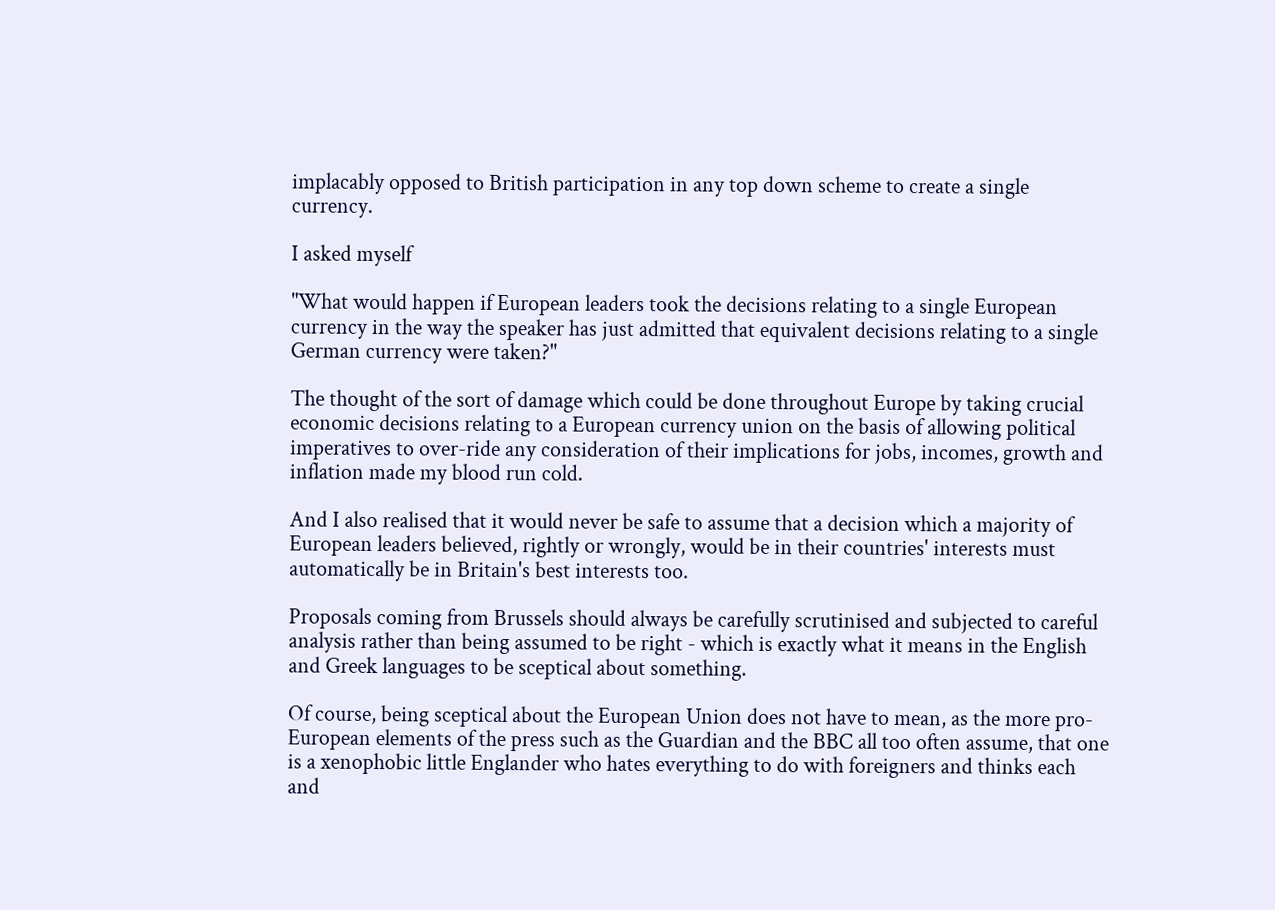implacably opposed to British participation in any top down scheme to create a single currency.

I asked myself

"What would happen if European leaders took the decisions relating to a single European currency in the way the speaker has just admitted that equivalent decisions relating to a single German currency were taken?"

The thought of the sort of damage which could be done throughout Europe by taking crucial economic decisions relating to a European currency union on the basis of allowing political imperatives to over-ride any consideration of their implications for jobs, incomes, growth and inflation made my blood run cold.

And I also realised that it would never be safe to assume that a decision which a majority of European leaders believed, rightly or wrongly, would be in their countries' interests must automatically be in Britain's best interests too.

Proposals coming from Brussels should always be carefully scrutinised and subjected to careful analysis rather than being assumed to be right - which is exactly what it means in the English and Greek languages to be sceptical about something.

Of course, being sceptical about the European Union does not have to mean, as the more pro-European elements of the press such as the Guardian and the BBC all too often assume, that one is a xenophobic little Englander who hates everything to do with foreigners and thinks each and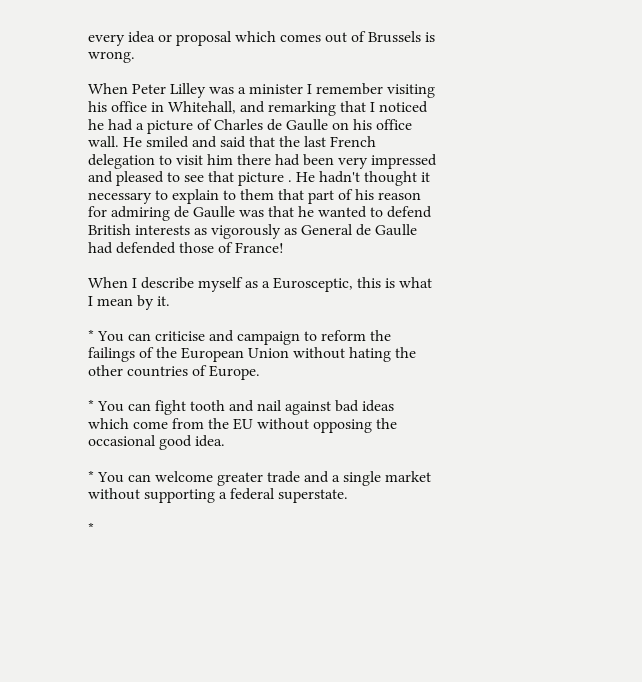every idea or proposal which comes out of Brussels is wrong.

When Peter Lilley was a minister I remember visiting his office in Whitehall, and remarking that I noticed he had a picture of Charles de Gaulle on his office wall. He smiled and said that the last French delegation to visit him there had been very impressed and pleased to see that picture . He hadn't thought it necessary to explain to them that part of his reason for admiring de Gaulle was that he wanted to defend British interests as vigorously as General de Gaulle had defended those of France!

When I describe myself as a Eurosceptic, this is what I mean by it.

* You can criticise and campaign to reform the failings of the European Union without hating the other countries of Europe.

* You can fight tooth and nail against bad ideas which come from the EU without opposing the occasional good idea.

* You can welcome greater trade and a single market without supporting a federal superstate.

*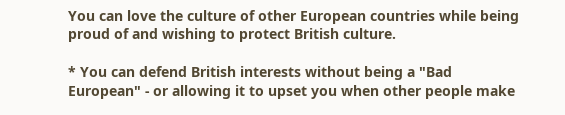You can love the culture of other European countries while being proud of and wishing to protect British culture.

* You can defend British interests without being a "Bad European" - or allowing it to upset you when other people make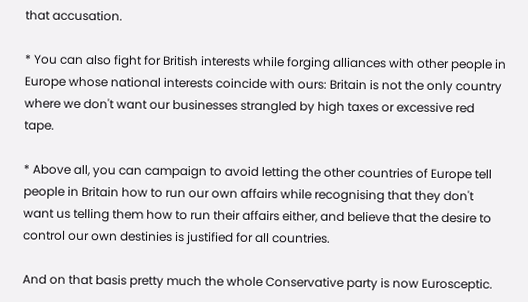that accusation.

* You can also fight for British interests while forging alliances with other people in Europe whose national interests coincide with ours: Britain is not the only country where we don't want our businesses strangled by high taxes or excessive red tape.

* Above all, you can campaign to avoid letting the other countries of Europe tell people in Britain how to run our own affairs while recognising that they don't want us telling them how to run their affairs either, and believe that the desire to control our own destinies is justified for all countries.

And on that basis pretty much the whole Conservative party is now Eurosceptic.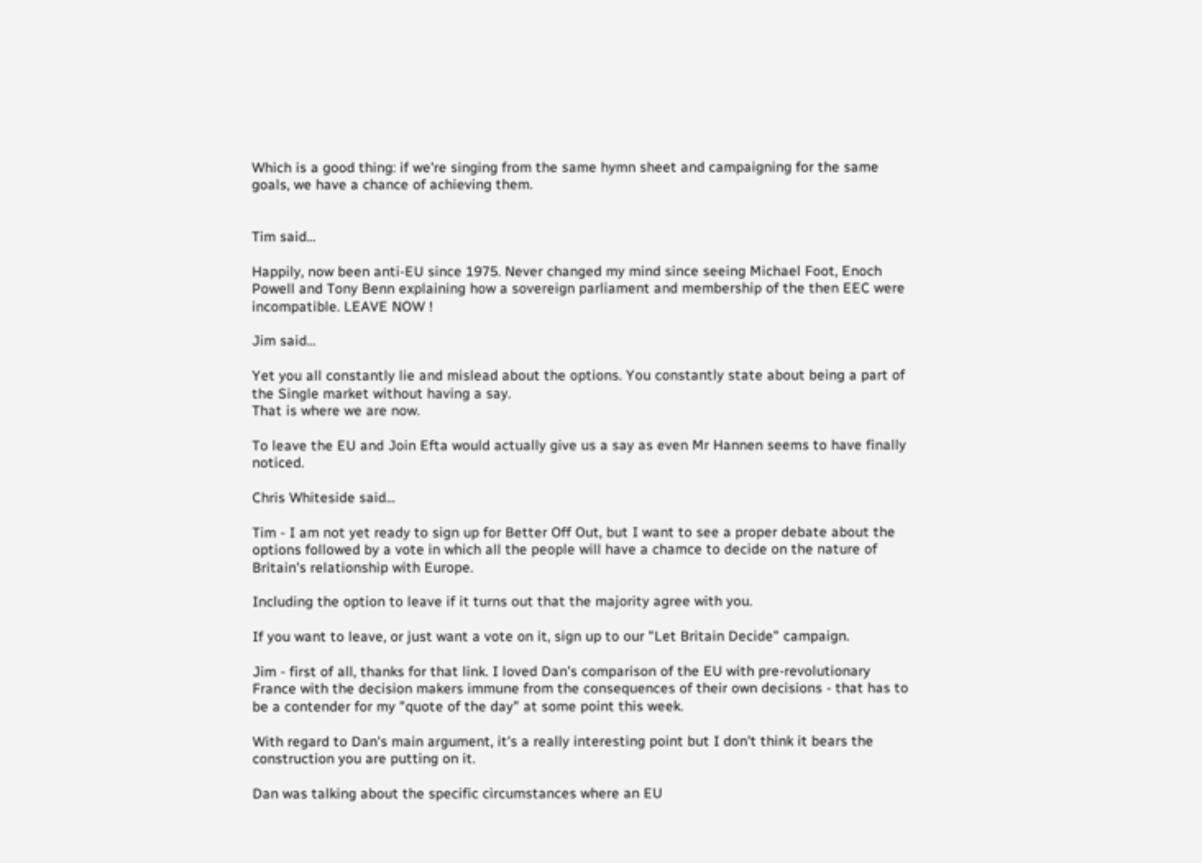Which is a good thing: if we're singing from the same hymn sheet and campaigning for the same goals, we have a chance of achieving them.


Tim said...

Happily, now been anti-EU since 1975. Never changed my mind since seeing Michael Foot, Enoch Powell and Tony Benn explaining how a sovereign parliament and membership of the then EEC were incompatible. LEAVE NOW !

Jim said...

Yet you all constantly lie and mislead about the options. You constantly state about being a part of the Single market without having a say.
That is where we are now.

To leave the EU and Join Efta would actually give us a say as even Mr Hannen seems to have finally noticed.

Chris Whiteside said...

Tim - I am not yet ready to sign up for Better Off Out, but I want to see a proper debate about the options followed by a vote in which all the people will have a chamce to decide on the nature of Britain's relationship with Europe.

Including the option to leave if it turns out that the majority agree with you.

If you want to leave, or just want a vote on it, sign up to our "Let Britain Decide" campaign.

Jim - first of all, thanks for that link. I loved Dan's comparison of the EU with pre-revolutionary France with the decision makers immune from the consequences of their own decisions - that has to be a contender for my "quote of the day" at some point this week.

With regard to Dan's main argument, it's a really interesting point but I don't think it bears the construction you are putting on it.

Dan was talking about the specific circumstances where an EU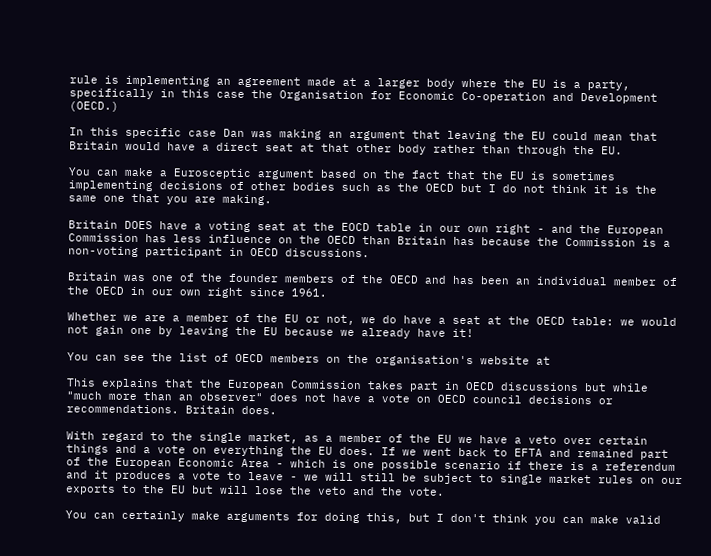rule is implementing an agreement made at a larger body where the EU is a party, specifically in this case the Organisation for Economic Co-operation and Development (OECD.)

In this specific case Dan was making an argument that leaving the EU could mean that Britain would have a direct seat at that other body rather than through the EU.

You can make a Eurosceptic argument based on the fact that the EU is sometimes implementing decisions of other bodies such as the OECD but I do not think it is the same one that you are making.

Britain DOES have a voting seat at the EOCD table in our own right - and the European Commission has less influence on the OECD than Britain has because the Commission is a non-voting participant in OECD discussions.

Britain was one of the founder members of the OECD and has been an individual member of the OECD in our own right since 1961.

Whether we are a member of the EU or not, we do have a seat at the OECD table: we would not gain one by leaving the EU because we already have it!

You can see the list of OECD members on the organisation's website at

This explains that the European Commission takes part in OECD discussions but while "much more than an observer" does not have a vote on OECD council decisions or recommendations. Britain does.

With regard to the single market, as a member of the EU we have a veto over certain things and a vote on everything the EU does. If we went back to EFTA and remained part of the European Economic Area - which is one possible scenario if there is a referendum and it produces a vote to leave - we will still be subject to single market rules on our exports to the EU but will lose the veto and the vote.

You can certainly make arguments for doing this, but I don't think you can make valid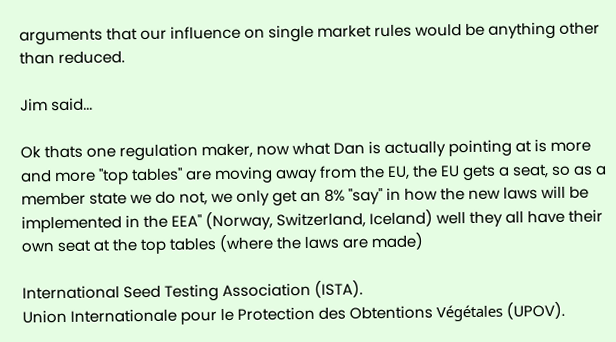arguments that our influence on single market rules would be anything other than reduced.

Jim said...

Ok thats one regulation maker, now what Dan is actually pointing at is more and more "top tables" are moving away from the EU, the EU gets a seat, so as a member state we do not, we only get an 8% "say" in how the new laws will be implemented in the EEA" (Norway, Switzerland, Iceland) well they all have their own seat at the top tables (where the laws are made)

International Seed Testing Association (ISTA).
Union Internationale pour le Protection des Obtentions Végétales (UPOV).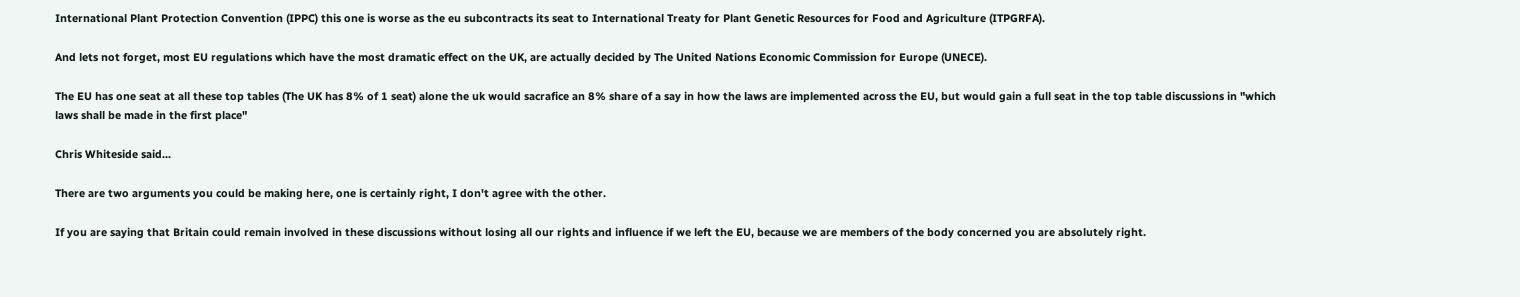International Plant Protection Convention (IPPC) this one is worse as the eu subcontracts its seat to International Treaty for Plant Genetic Resources for Food and Agriculture (ITPGRFA).

And lets not forget, most EU regulations which have the most dramatic effect on the UK, are actually decided by The United Nations Economic Commission for Europe (UNECE).

The EU has one seat at all these top tables (The UK has 8% of 1 seat) alone the uk would sacrafice an 8% share of a say in how the laws are implemented across the EU, but would gain a full seat in the top table discussions in "which laws shall be made in the first place"

Chris Whiteside said...

There are two arguments you could be making here, one is certainly right, I don't agree with the other.

If you are saying that Britain could remain involved in these discussions without losing all our rights and influence if we left the EU, because we are members of the body concerned you are absolutely right.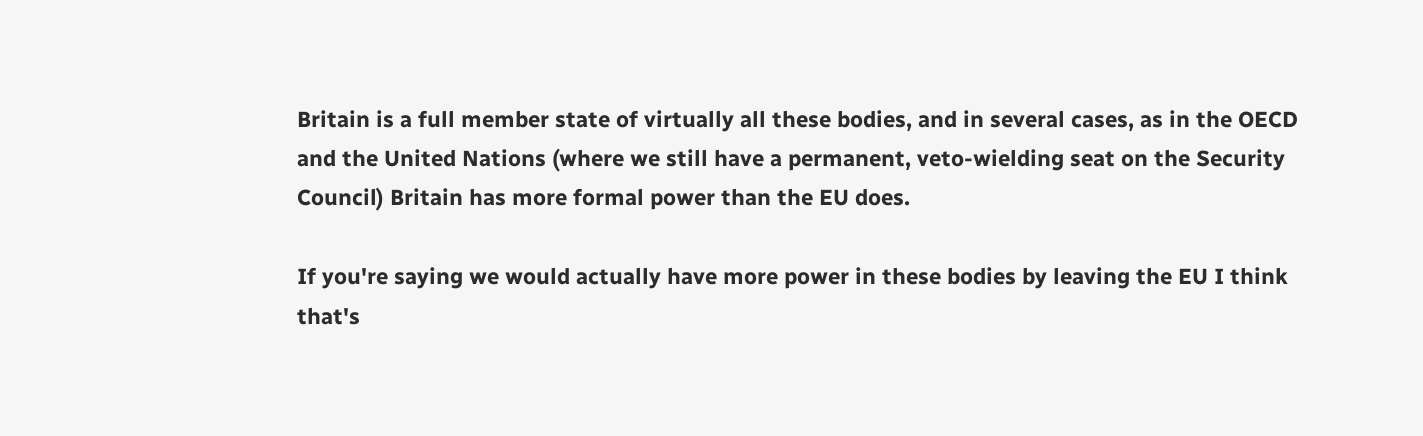Britain is a full member state of virtually all these bodies, and in several cases, as in the OECD and the United Nations (where we still have a permanent, veto-wielding seat on the Security Council) Britain has more formal power than the EU does.

If you're saying we would actually have more power in these bodies by leaving the EU I think that's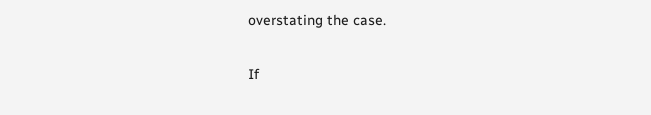overstating the case.

If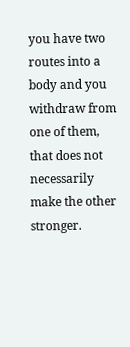you have two routes into a body and you withdraw from one of them, that does not necessarily make the other stronger.